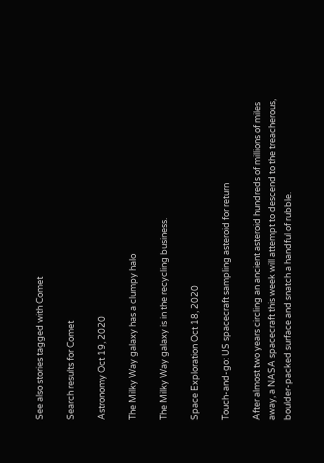See also stories tagged with Comet

Search results for Comet

Astronomy Oct 19, 2020

The Milky Way galaxy has a clumpy halo

The Milky Way galaxy is in the recycling business.

Space Exploration Oct 18, 2020

Touch-and-go: US spacecraft sampling asteroid for return

After almost two years circling an ancient asteroid hundreds of millions of miles away, a NASA spacecraft this week will attempt to descend to the treacherous, boulder-packed surface and snatch a handful of rubble.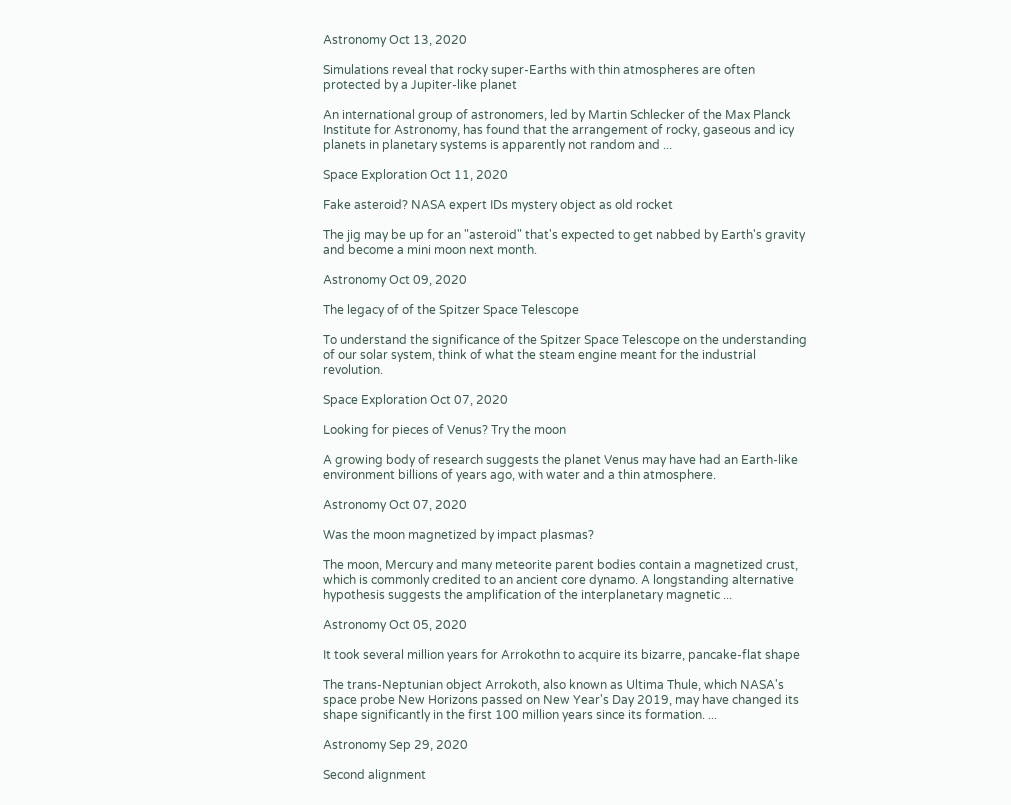Astronomy Oct 13, 2020

Simulations reveal that rocky super-Earths with thin atmospheres are often protected by a Jupiter-like planet

An international group of astronomers, led by Martin Schlecker of the Max Planck Institute for Astronomy, has found that the arrangement of rocky, gaseous and icy planets in planetary systems is apparently not random and ...

Space Exploration Oct 11, 2020

Fake asteroid? NASA expert IDs mystery object as old rocket

The jig may be up for an "asteroid" that's expected to get nabbed by Earth's gravity and become a mini moon next month.

Astronomy Oct 09, 2020

The legacy of of the Spitzer Space Telescope

To understand the significance of the Spitzer Space Telescope on the understanding of our solar system, think of what the steam engine meant for the industrial revolution.

Space Exploration Oct 07, 2020

Looking for pieces of Venus? Try the moon

A growing body of research suggests the planet Venus may have had an Earth-like environment billions of years ago, with water and a thin atmosphere.

Astronomy Oct 07, 2020

Was the moon magnetized by impact plasmas?

The moon, Mercury and many meteorite parent bodies contain a magnetized crust, which is commonly credited to an ancient core dynamo. A longstanding alternative hypothesis suggests the amplification of the interplanetary magnetic ...

Astronomy Oct 05, 2020

It took several million years for Arrokothn to acquire its bizarre, pancake-flat shape

The trans-Neptunian object Arrokoth, also known as Ultima Thule, which NASA's space probe New Horizons passed on New Year's Day 2019, may have changed its shape significantly in the first 100 million years since its formation. ...

Astronomy Sep 29, 2020

Second alignment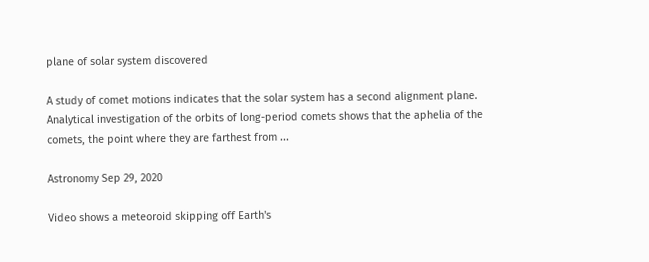plane of solar system discovered

A study of comet motions indicates that the solar system has a second alignment plane. Analytical investigation of the orbits of long-period comets shows that the aphelia of the comets, the point where they are farthest from ...

Astronomy Sep 29, 2020

Video shows a meteoroid skipping off Earth's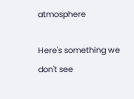atmosphere

Here's something we don't see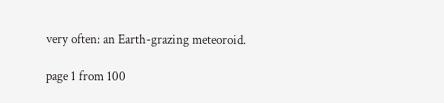very often: an Earth-grazing meteoroid.

page 1 from 100